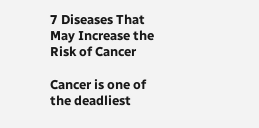7 Diseases That May Increase the Risk of Cancer

Cancer is one of the deadliest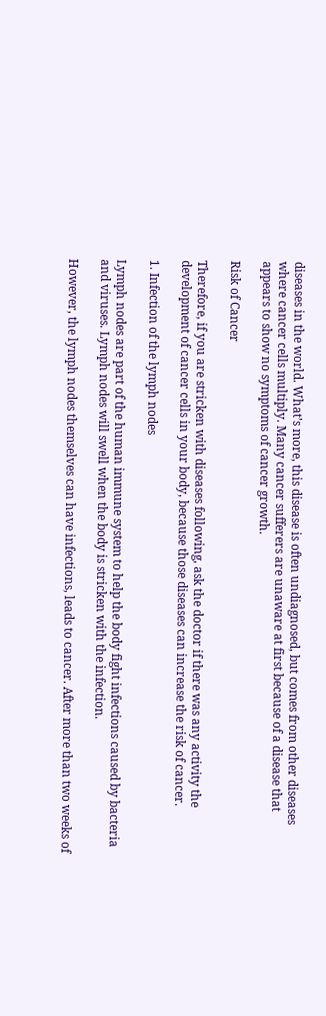diseases in the world. What’s more, this disease is often undiagnosed, but comes from other diseases where cancer cells multiply. Many cancer sufferers are unaware at first because of a disease that appears to show no symptoms of cancer growth.

Risk of Cancer

Therefore, if you are stricken with diseases following, ask the doctor if there was any activity the development of cancer cells in your body, because those diseases can increase the risk of cancer.

1. Infection of the lymph nodes

Lymph nodes are part of the human immune system to help the body fight infections caused by bacteria and viruses. Lymph nodes will swell when the body is stricken with the infection.

However, the lymph nodes themselves can have infections, leads to cancer. After more than two weeks of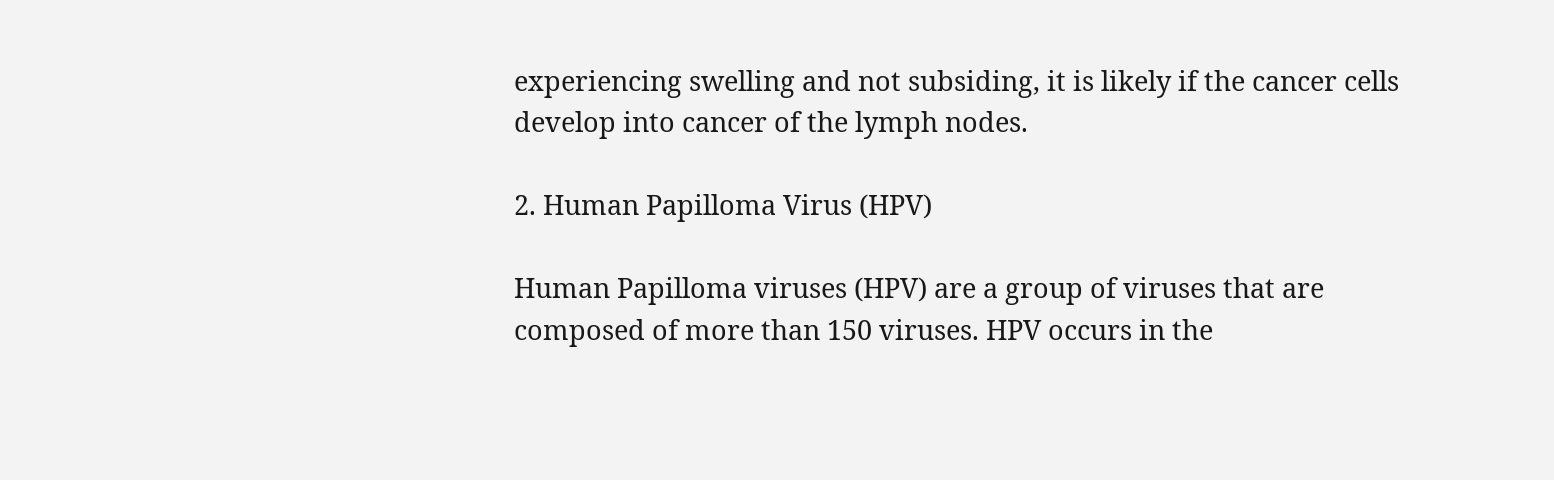experiencing swelling and not subsiding, it is likely if the cancer cells develop into cancer of the lymph nodes.

2. Human Papilloma Virus (HPV)

Human Papilloma viruses (HPV) are a group of viruses that are composed of more than 150 viruses. HPV occurs in the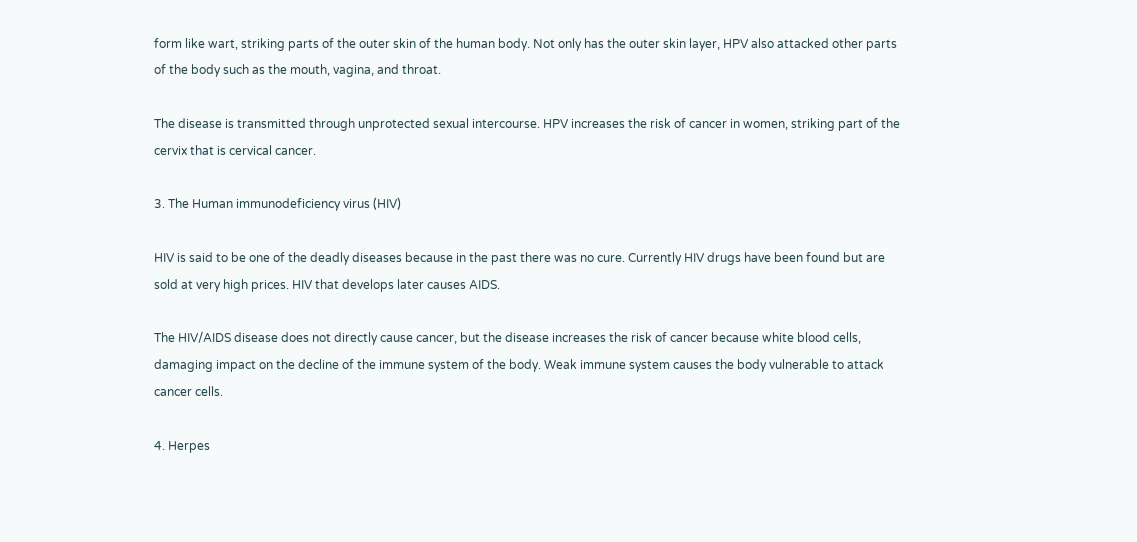form like wart, striking parts of the outer skin of the human body. Not only has the outer skin layer, HPV also attacked other parts of the body such as the mouth, vagina, and throat.

The disease is transmitted through unprotected sexual intercourse. HPV increases the risk of cancer in women, striking part of the cervix that is cervical cancer.

3. The Human immunodeficiency virus (HIV)

HIV is said to be one of the deadly diseases because in the past there was no cure. Currently HIV drugs have been found but are sold at very high prices. HIV that develops later causes AIDS.

The HIV/AIDS disease does not directly cause cancer, but the disease increases the risk of cancer because white blood cells, damaging impact on the decline of the immune system of the body. Weak immune system causes the body vulnerable to attack cancer cells.

4. Herpes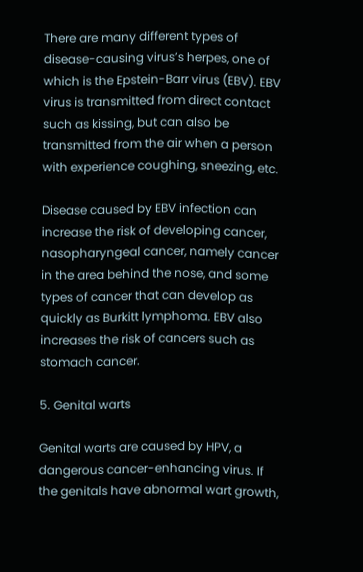There are many different types of disease-causing virus’s herpes, one of which is the Epstein-Barr virus (EBV). EBV virus is transmitted from direct contact such as kissing, but can also be transmitted from the air when a person with experience coughing, sneezing, etc.

Disease caused by EBV infection can increase the risk of developing cancer, nasopharyngeal cancer, namely cancer in the area behind the nose, and some types of cancer that can develop as quickly as Burkitt lymphoma. EBV also increases the risk of cancers such as stomach cancer.

5. Genital warts

Genital warts are caused by HPV, a dangerous cancer-enhancing virus. If the genitals have abnormal wart growth,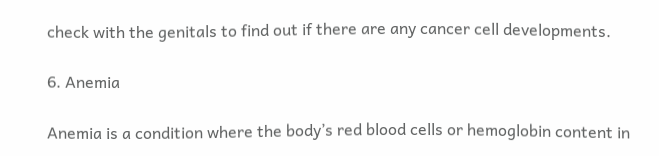check with the genitals to find out if there are any cancer cell developments.

6. Anemia

Anemia is a condition where the body’s red blood cells or hemoglobin content in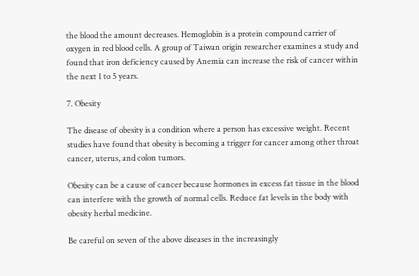the blood the amount decreases. Hemoglobin is a protein compound carrier of oxygen in red blood cells. A group of Taiwan origin researcher examines a study and found that iron deficiency caused by Anemia can increase the risk of cancer within the next 1 to 5 years.

7. Obesity

The disease of obesity is a condition where a person has excessive weight. Recent studies have found that obesity is becoming a trigger for cancer among other throat cancer, uterus, and colon tumors.

Obesity can be a cause of cancer because hormones in excess fat tissue in the blood can interfere with the growth of normal cells. Reduce fat levels in the body with obesity herbal medicine.

Be careful on seven of the above diseases in the increasingly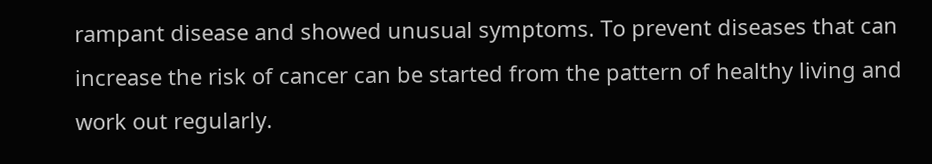rampant disease and showed unusual symptoms. To prevent diseases that can increase the risk of cancer can be started from the pattern of healthy living and work out regularly.